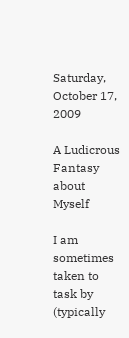Saturday, October 17, 2009

A Ludicrous Fantasy about Myself

I am sometimes taken to task by (typically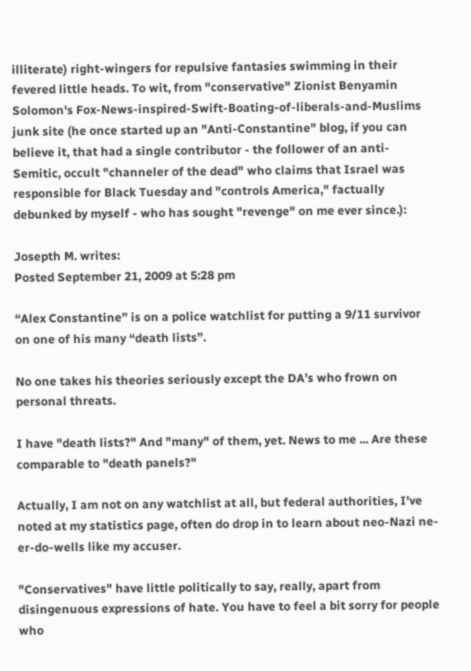illiterate) right-wingers for repulsive fantasies swimming in their fevered little heads. To wit, from "conservative" Zionist Benyamin Solomon's Fox-News-inspired-Swift-Boating-of-liberals-and-Muslims junk site (he once started up an "Anti-Constantine" blog, if you can believe it, that had a single contributor - the follower of an anti-Semitic, occult "channeler of the dead" who claims that Israel was responsible for Black Tuesday and "controls America," factually debunked by myself - who has sought "revenge" on me ever since.):

Josepth M. writes:
Posted September 21, 2009 at 5:28 pm

“Alex Constantine” is on a police watchlist for putting a 9/11 survivor on one of his many “death lists”.

No one takes his theories seriously except the DA’s who frown on personal threats.

I have "death lists?" And "many" of them, yet. News to me ... Are these comparable to "death panels?"

Actually, I am not on any watchlist at all, but federal authorities, I've noted at my statistics page, often do drop in to learn about neo-Nazi ne-er-do-wells like my accuser.

"Conservatives" have little politically to say, really, apart from disingenuous expressions of hate. You have to feel a bit sorry for people who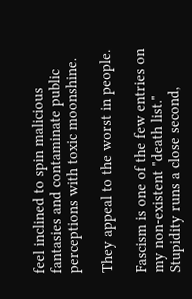feel inclined to spin malicious fantasies and contaminate public perceptions with toxic moonshine.

They appeal to the worst in people.

Fascism is one of the few entries on my non-existent "death list." Stupidity runs a close second,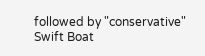followed by "conservative" Swift Boat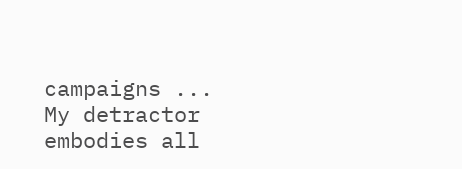campaigns ... My detractor embodies all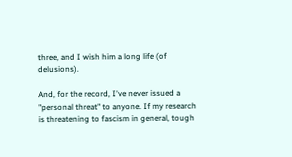three, and I wish him a long life (of delusions).

And, for the record, I've never issued a "personal threat" to anyone. If my research is threatening to fascism in general, tough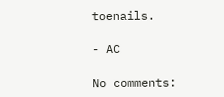toenails.

- AC

No comments: